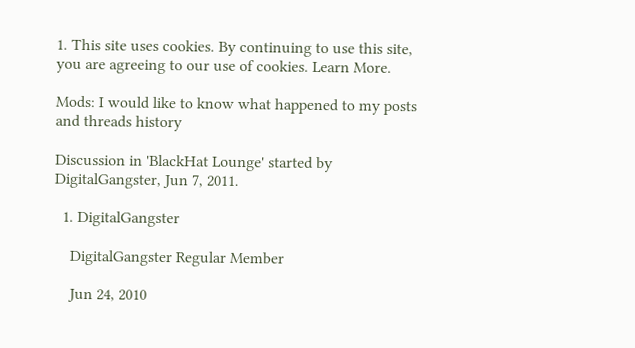1. This site uses cookies. By continuing to use this site, you are agreeing to our use of cookies. Learn More.

Mods: I would like to know what happened to my posts and threads history

Discussion in 'BlackHat Lounge' started by DigitalGangster, Jun 7, 2011.

  1. DigitalGangster

    DigitalGangster Regular Member

    Jun 24, 2010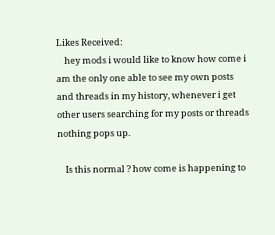Likes Received:
    hey mods i would like to know how come i am the only one able to see my own posts and threads in my history, whenever i get other users searching for my posts or threads nothing pops up.

    Is this normal ? how come is happening to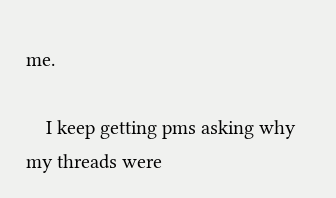me.

    I keep getting pms asking why my threads were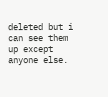deleted but i can see them up except anyone else.